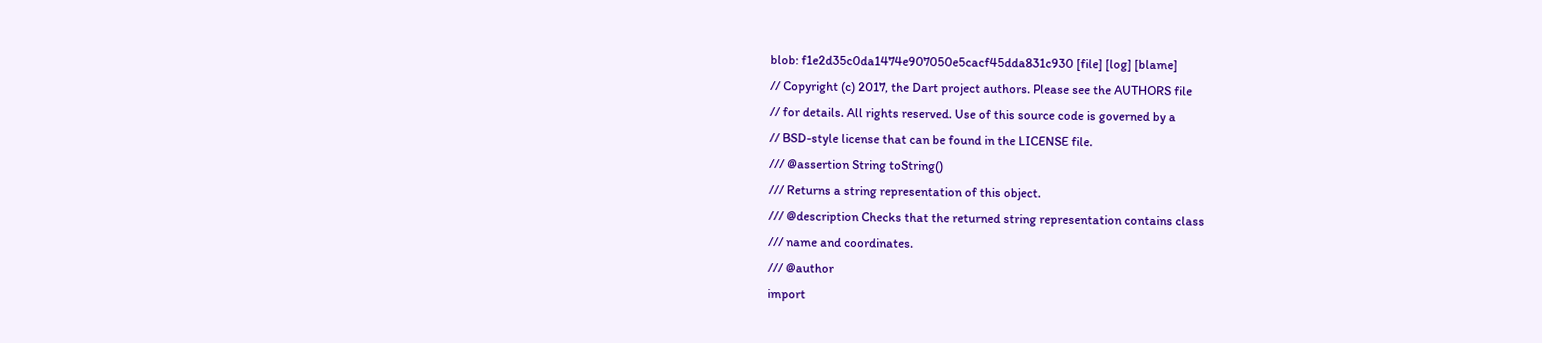blob: f1e2d35c0da1474e907050e5cacf45dda831c930 [file] [log] [blame]
// Copyright (c) 2017, the Dart project authors. Please see the AUTHORS file
// for details. All rights reserved. Use of this source code is governed by a
// BSD-style license that can be found in the LICENSE file.
/// @assertion String toString()
/// Returns a string representation of this object.
/// @description Checks that the returned string representation contains class
/// name and coordinates.
/// @author
import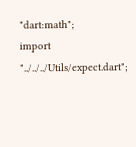"dart:math";
import "../../../Utils/expect.dart";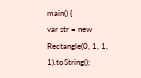main() {
var str = new Rectangle(0, 1, 1, 1).toString();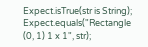Expect.isTrue(str is String);
Expect.equals("Rectangle (0, 1) 1 x 1", str);